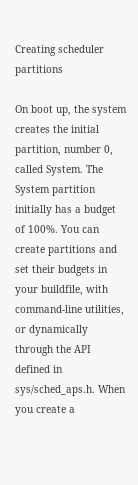Creating scheduler partitions

On boot up, the system creates the initial partition, number 0, called System. The System partition initially has a budget of 100%. You can create partitions and set their budgets in your buildfile, with command-line utilities, or dynamically through the API defined in sys/sched_aps.h. When you create a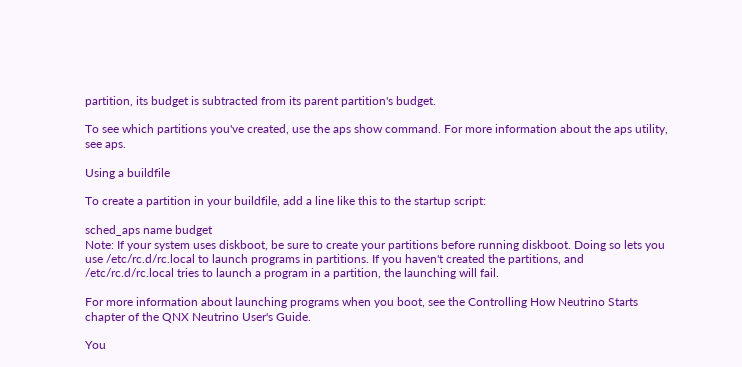partition, its budget is subtracted from its parent partition's budget.

To see which partitions you've created, use the aps show command. For more information about the aps utility, see aps.

Using a buildfile

To create a partition in your buildfile, add a line like this to the startup script:

sched_aps name budget
Note: If your system uses diskboot, be sure to create your partitions before running diskboot. Doing so lets you use /etc/rc.d/rc.local to launch programs in partitions. If you haven't created the partitions, and /etc/rc.d/rc.local tries to launch a program in a partition, the launching will fail.

For more information about launching programs when you boot, see the Controlling How Neutrino Starts chapter of the QNX Neutrino User's Guide.

You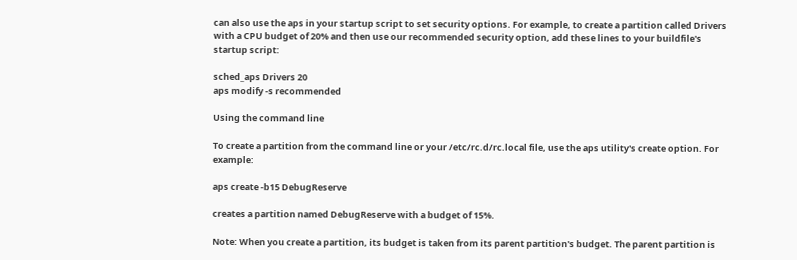can also use the aps in your startup script to set security options. For example, to create a partition called Drivers with a CPU budget of 20% and then use our recommended security option, add these lines to your buildfile's startup script:

sched_aps Drivers 20
aps modify -s recommended

Using the command line

To create a partition from the command line or your /etc/rc.d/rc.local file, use the aps utility's create option. For example:

aps create -b15 DebugReserve

creates a partition named DebugReserve with a budget of 15%.

Note: When you create a partition, its budget is taken from its parent partition's budget. The parent partition is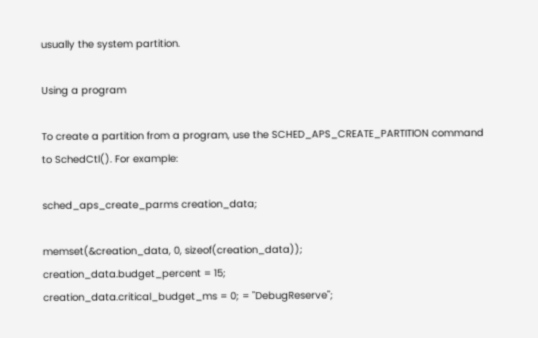usually the system partition.

Using a program

To create a partition from a program, use the SCHED_APS_CREATE_PARTITION command to SchedCtl(). For example:

sched_aps_create_parms creation_data;

memset(&creation_data, 0, sizeof(creation_data));
creation_data.budget_percent = 15;
creation_data.critical_budget_ms = 0; = "DebugReserve";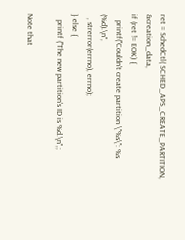ret = SchedCtl( SCHED_APS_CREATE_PARTITION, &creation_data,
if (ret != EOK) {
   printf("Couldn't create partition \"%s\": %s (%d).\n",
  , strerror(errno), errno);
} else {
   printf ("The new partition's ID is %d.\n",;

Note that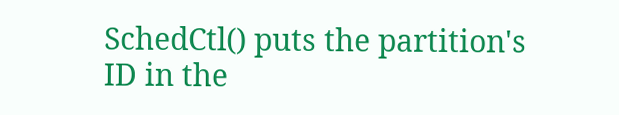SchedCtl() puts the partition's ID in the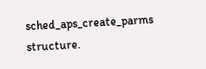sched_aps_create_parms structure.